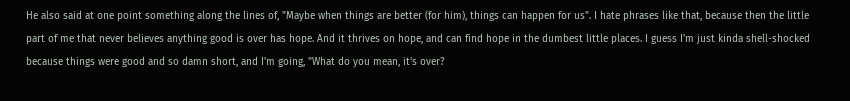He also said at one point something along the lines of, "Maybe when things are better (for him), things can happen for us". I hate phrases like that, because then the little part of me that never believes anything good is over has hope. And it thrives on hope, and can find hope in the dumbest little places. I guess I'm just kinda shell-shocked because things were good and so damn short, and I'm going, "What do you mean, it's over?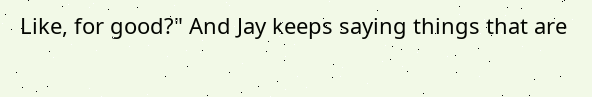Like, for good?" And Jay keeps saying things that are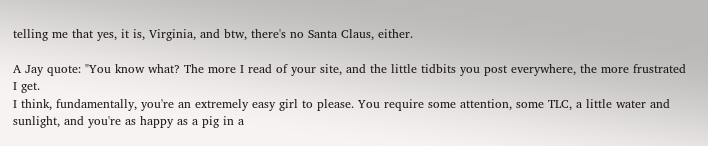telling me that yes, it is, Virginia, and btw, there's no Santa Claus, either.

A Jay quote: "You know what? The more I read of your site, and the little tidbits you post everywhere, the more frustrated I get.
I think, fundamentally, you're an extremely easy girl to please. You require some attention, some TLC, a little water and sunlight, and you're as happy as a pig in a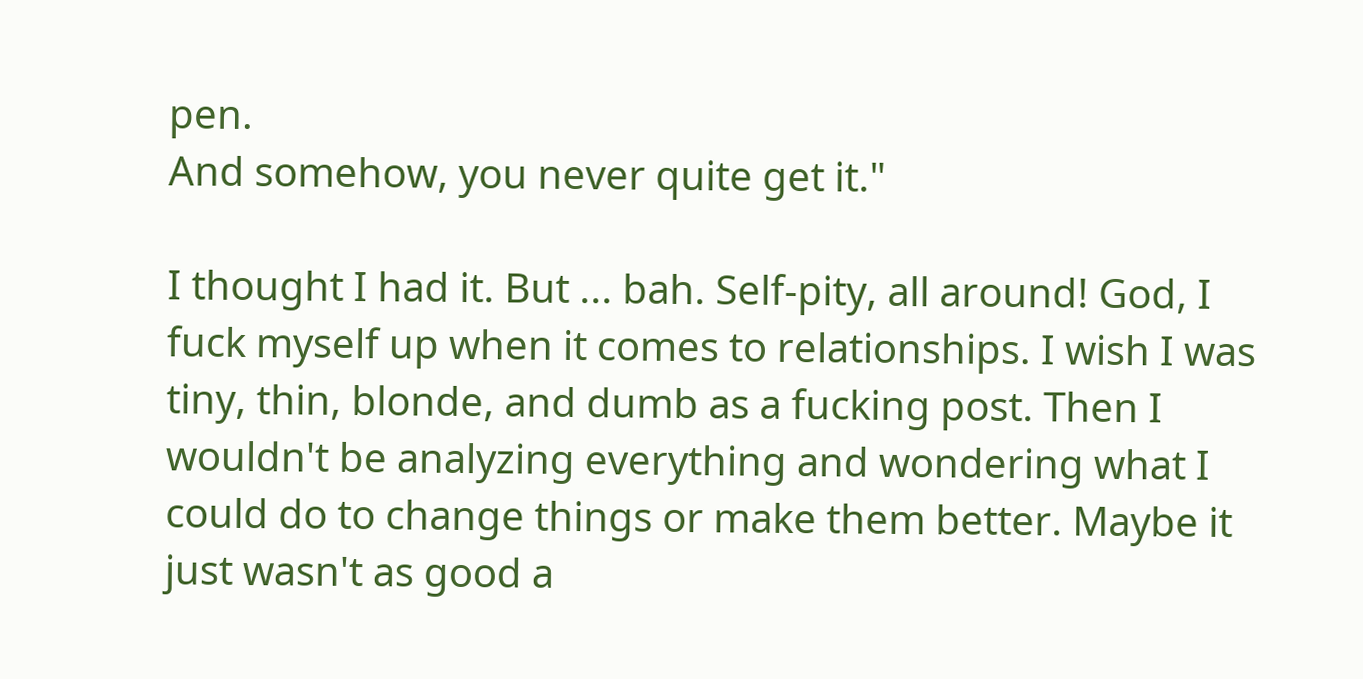pen.
And somehow, you never quite get it."

I thought I had it. But ... bah. Self-pity, all around! God, I fuck myself up when it comes to relationships. I wish I was tiny, thin, blonde, and dumb as a fucking post. Then I wouldn't be analyzing everything and wondering what I could do to change things or make them better. Maybe it just wasn't as good a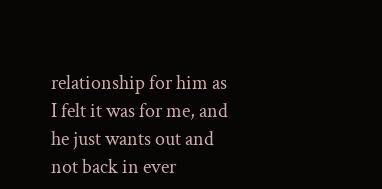relationship for him as I felt it was for me, and he just wants out and not back in ever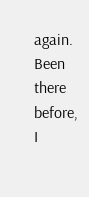again. Been there before, I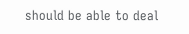should be able to deal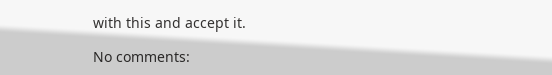with this and accept it.

No comments: